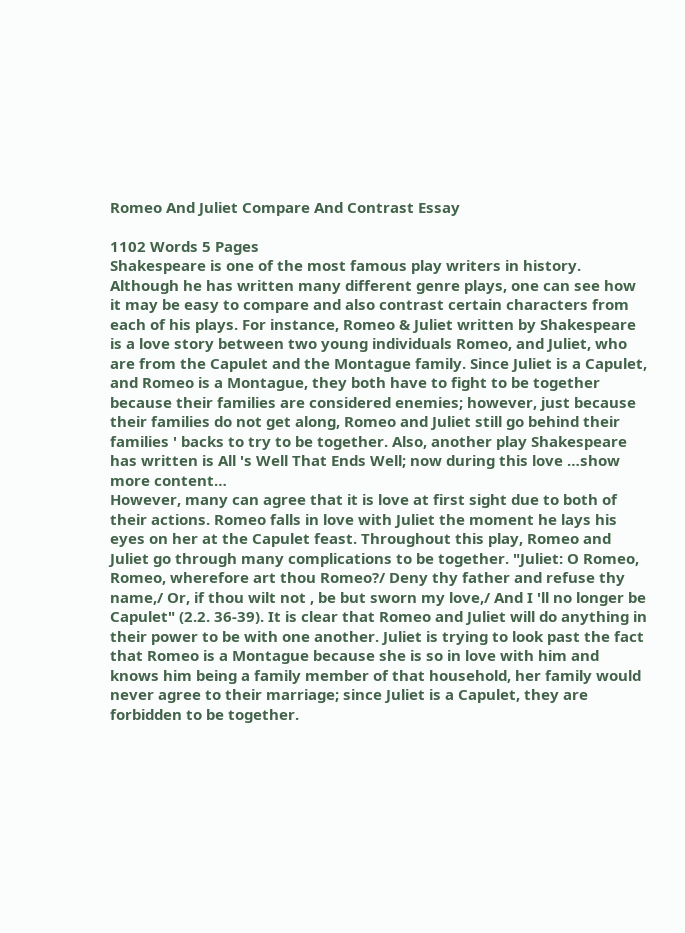Romeo And Juliet Compare And Contrast Essay

1102 Words 5 Pages
Shakespeare is one of the most famous play writers in history. Although he has written many different genre plays, one can see how it may be easy to compare and also contrast certain characters from each of his plays. For instance, Romeo & Juliet written by Shakespeare is a love story between two young individuals Romeo, and Juliet, who are from the Capulet and the Montague family. Since Juliet is a Capulet, and Romeo is a Montague, they both have to fight to be together because their families are considered enemies; however, just because their families do not get along, Romeo and Juliet still go behind their families ' backs to try to be together. Also, another play Shakespeare has written is All 's Well That Ends Well; now during this love …show more content…
However, many can agree that it is love at first sight due to both of their actions. Romeo falls in love with Juliet the moment he lays his eyes on her at the Capulet feast. Throughout this play, Romeo and Juliet go through many complications to be together. "Juliet: O Romeo, Romeo, wherefore art thou Romeo?/ Deny thy father and refuse thy name,/ Or, if thou wilt not , be but sworn my love,/ And I 'll no longer be Capulet" (2.2. 36-39). It is clear that Romeo and Juliet will do anything in their power to be with one another. Juliet is trying to look past the fact that Romeo is a Montague because she is so in love with him and knows him being a family member of that household, her family would never agree to their marriage; since Juliet is a Capulet, they are forbidden to be together.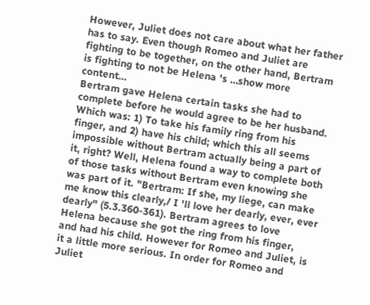However, Juliet does not care about what her father has to say. Even though Romeo and Juliet are fighting to be together, on the other hand, Bertram is fighting to not be Helena 's …show more content…
Bertram gave Helena certain tasks she had to complete before he would agree to be her husband. Which was: 1) To take his family ring from his finger, and 2) have his child; which this all seems impossible without Bertram actually being a part of it, right? Well, Helena found a way to complete both of those tasks without Bertram even knowing she was part of it. "Bertram: If she, my liege, can make me know this clearly,/ I 'll love her dearly, ever, ever dearly" (5.3.360-361). Bertram agrees to love Helena because she got the ring from his finger, and had his child. However for Romeo and Juliet, is it a little more serious. In order for Romeo and Juliet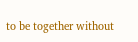to be together without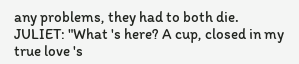any problems, they had to both die.
JULIET: "What 's here? A cup, closed in my true love 's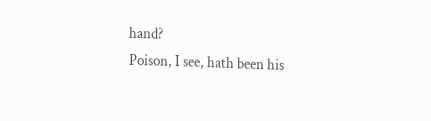hand?
Poison, I see, hath been his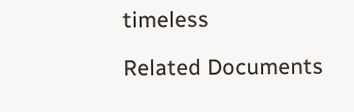timeless

Related Documents